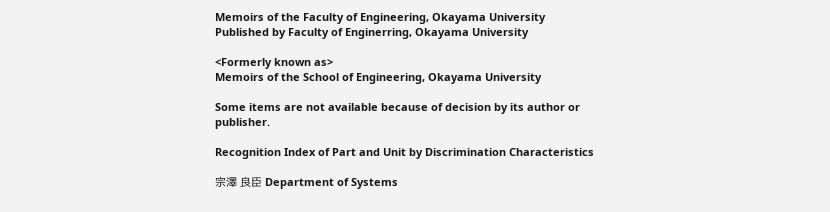Memoirs of the Faculty of Engineering, Okayama University
Published by Faculty of Enginerring, Okayama University

<Formerly known as>
Memoirs of the School of Engineering, Okayama University

Some items are not available because of decision by its author or publisher.

Recognition Index of Part and Unit by Discrimination Characteristics

宗澤 良臣 Department of Systems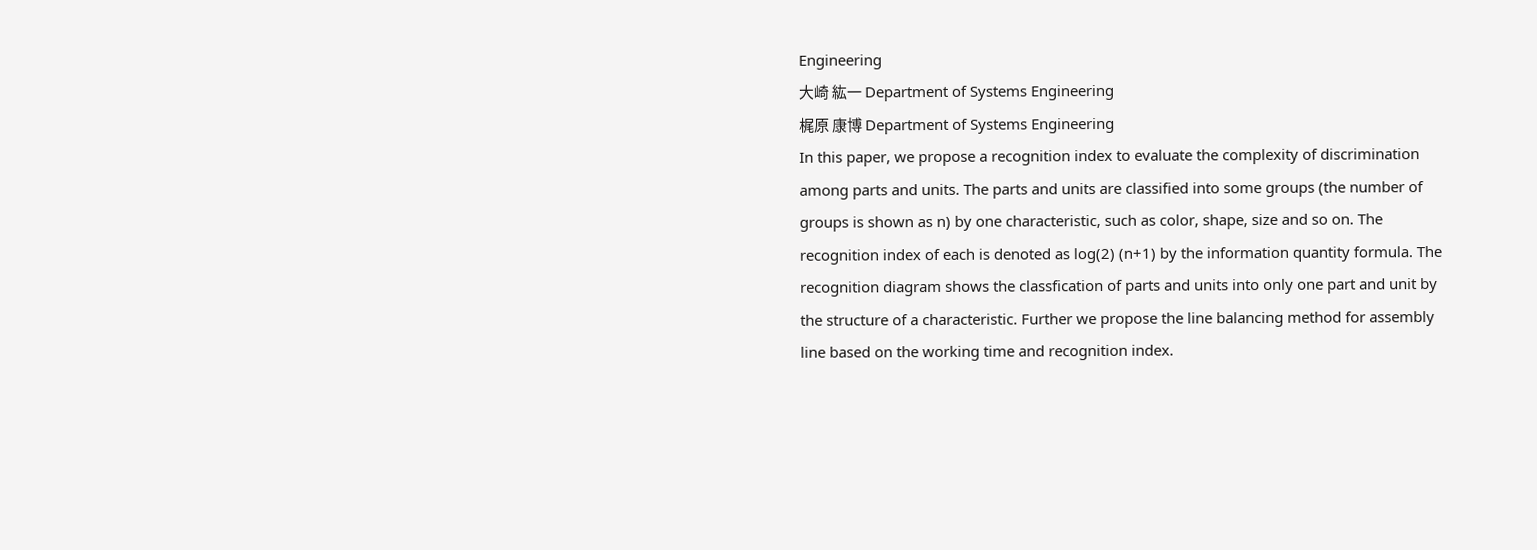Engineering
大崎 紘一 Department of Systems Engineering
梶原 康博 Department of Systems Engineering
In this paper, we propose a recognition index to evaluate the complexity of discrimination among parts and units. The parts and units are classified into some groups (the number of groups is shown as n) by one characteristic, such as color, shape, size and so on. The recognition index of each is denoted as log(2) (n+1) by the information quantity formula. The recognition diagram shows the classfication of parts and units into only one part and unit by the structure of a characteristic. Further we propose the line balancing method for assembly line based on the working time and recognition index.